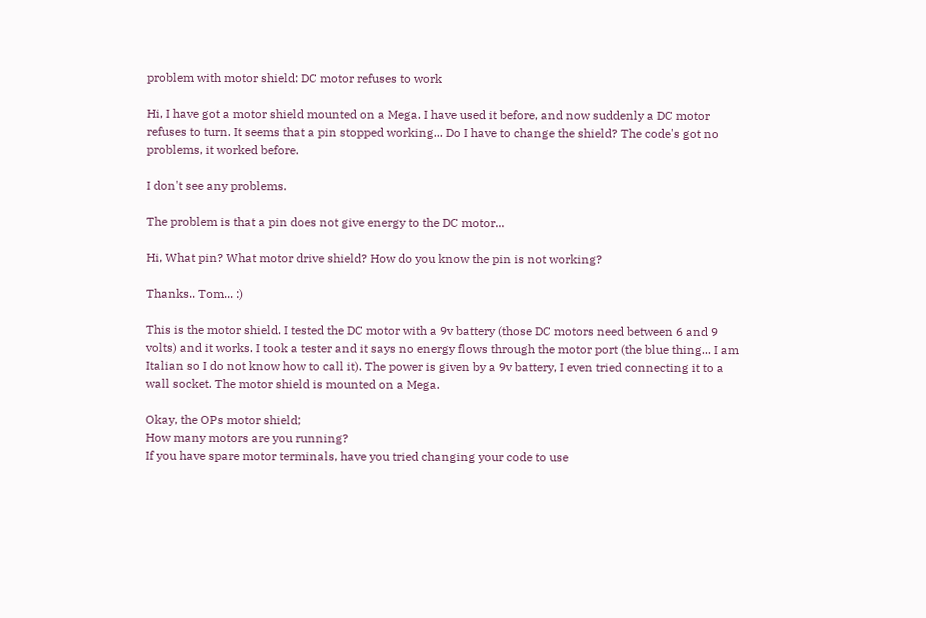problem with motor shield: DC motor refuses to work

Hi, I have got a motor shield mounted on a Mega. I have used it before, and now suddenly a DC motor refuses to turn. It seems that a pin stopped working... Do I have to change the shield? The code's got no problems, it worked before.

I don't see any problems.

The problem is that a pin does not give energy to the DC motor...

Hi, What pin? What motor drive shield? How do you know the pin is not working?

Thanks.. Tom... :)

This is the motor shield. I tested the DC motor with a 9v battery (those DC motors need between 6 and 9 volts) and it works. I took a tester and it says no energy flows through the motor port (the blue thing... I am Italian so I do not know how to call it). The power is given by a 9v battery, I even tried connecting it to a wall socket. The motor shield is mounted on a Mega.

Okay, the OPs motor shield;
How many motors are you running?
If you have spare motor terminals, have you tried changing your code to use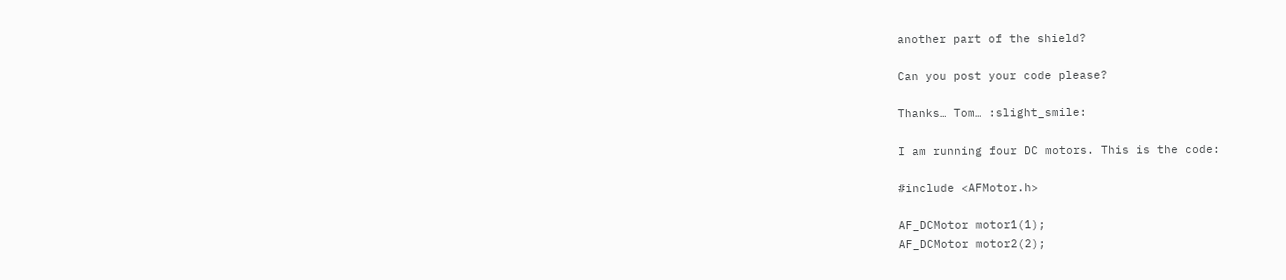another part of the shield?

Can you post your code please?

Thanks… Tom… :slight_smile:

I am running four DC motors. This is the code:

#include <AFMotor.h>

AF_DCMotor motor1(1);
AF_DCMotor motor2(2);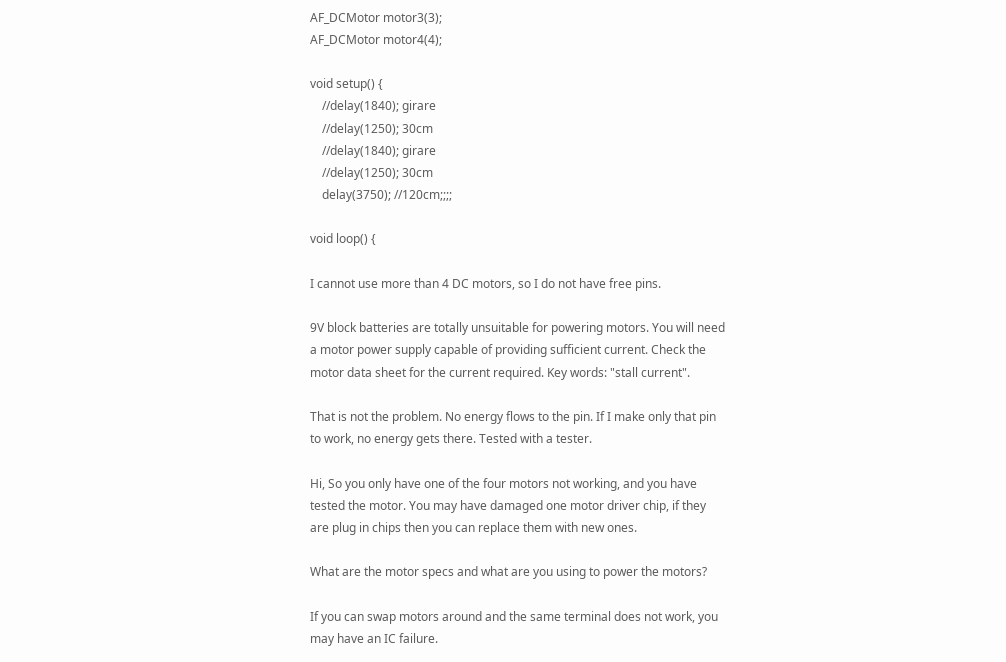AF_DCMotor motor3(3);
AF_DCMotor motor4(4);

void setup() {
    //delay(1840); girare
    //delay(1250); 30cm
    //delay(1840); girare
    //delay(1250); 30cm
    delay(3750); //120cm;;;;

void loop() {

I cannot use more than 4 DC motors, so I do not have free pins.

9V block batteries are totally unsuitable for powering motors. You will need a motor power supply capable of providing sufficient current. Check the motor data sheet for the current required. Key words: "stall current".

That is not the problem. No energy flows to the pin. If I make only that pin to work, no energy gets there. Tested with a tester.

Hi, So you only have one of the four motors not working, and you have tested the motor. You may have damaged one motor driver chip, if they are plug in chips then you can replace them with new ones.

What are the motor specs and what are you using to power the motors?

If you can swap motors around and the same terminal does not work, you may have an IC failure.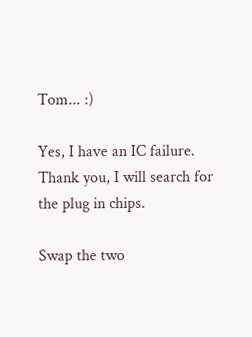Tom... :)

Yes, I have an IC failure. Thank you, I will search for the plug in chips.

Swap the two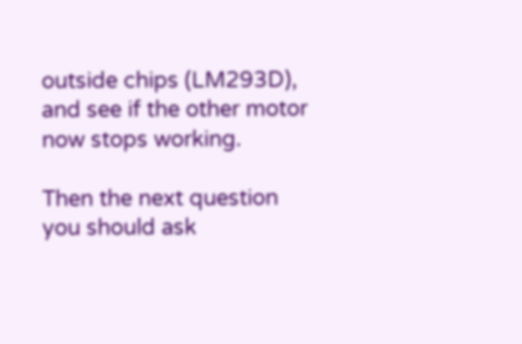outside chips (LM293D), and see if the other motor now stops working.

Then the next question you should ask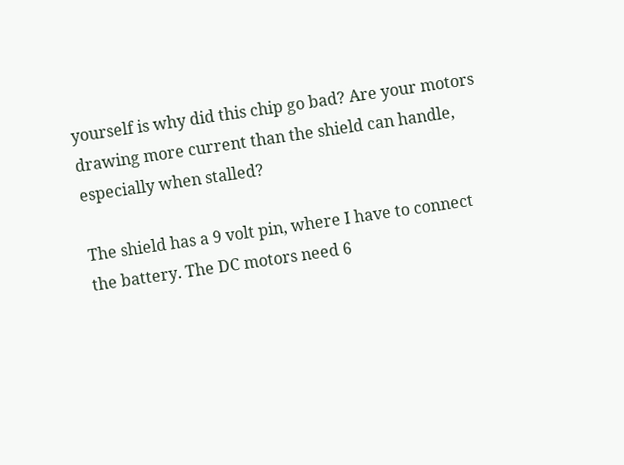yourself is why did this chip go bad? Are your motors drawing more current than the shield can handle, especially when stalled?

The shield has a 9 volt pin, where I have to connect the battery. The DC motors need 6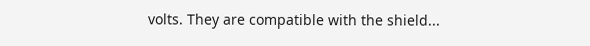volts. They are compatible with the shield...